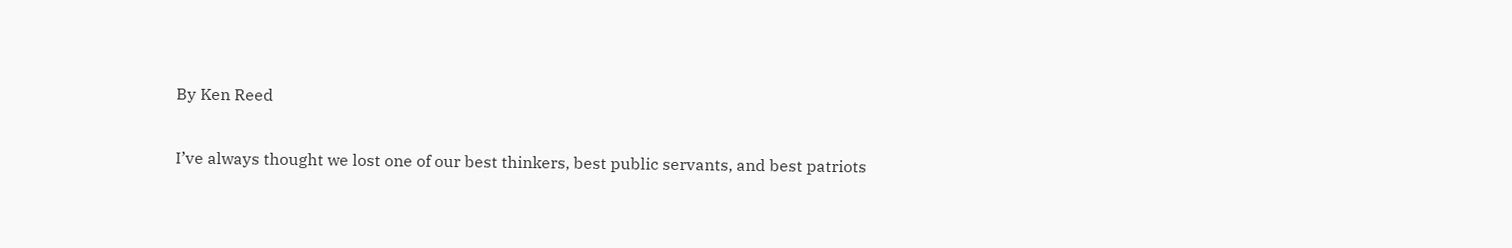By Ken Reed

I’ve always thought we lost one of our best thinkers, best public servants, and best patriots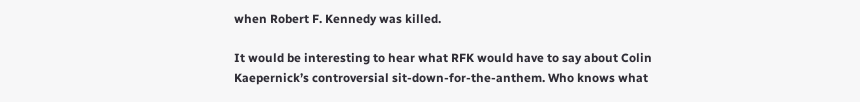when Robert F. Kennedy was killed.

It would be interesting to hear what RFK would have to say about Colin Kaepernick’s controversial sit-down-for-the-anthem. Who knows what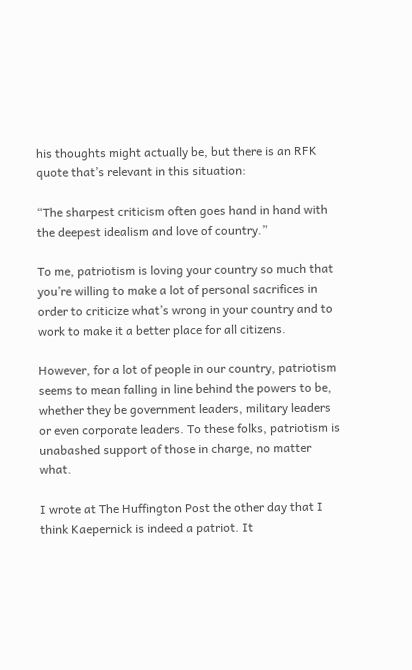his thoughts might actually be, but there is an RFK quote that’s relevant in this situation:

“The sharpest criticism often goes hand in hand with the deepest idealism and love of country.”

To me, patriotism is loving your country so much that you’re willing to make a lot of personal sacrifices in order to criticize what’s wrong in your country and to work to make it a better place for all citizens.

However, for a lot of people in our country, patriotism seems to mean falling in line behind the powers to be, whether they be government leaders, military leaders or even corporate leaders. To these folks, patriotism is unabashed support of those in charge, no matter what.

I wrote at The Huffington Post the other day that I think Kaepernick is indeed a patriot. It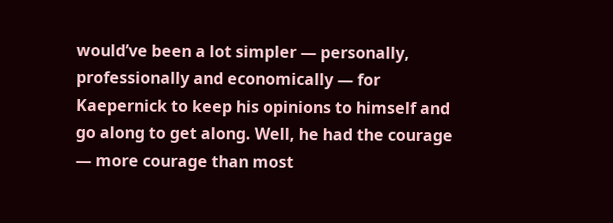would’ve been a lot simpler — personally, professionally and economically — for Kaepernick to keep his opinions to himself and go along to get along. Well, he had the courage — more courage than most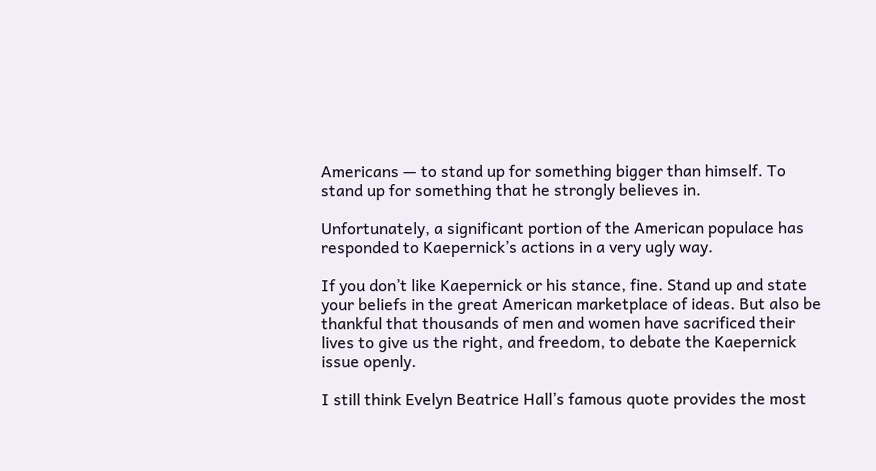Americans — to stand up for something bigger than himself. To stand up for something that he strongly believes in.

Unfortunately, a significant portion of the American populace has responded to Kaepernick’s actions in a very ugly way.

If you don’t like Kaepernick or his stance, fine. Stand up and state your beliefs in the great American marketplace of ideas. But also be thankful that thousands of men and women have sacrificed their lives to give us the right, and freedom, to debate the Kaepernick issue openly.

I still think Evelyn Beatrice Hall’s famous quote provides the most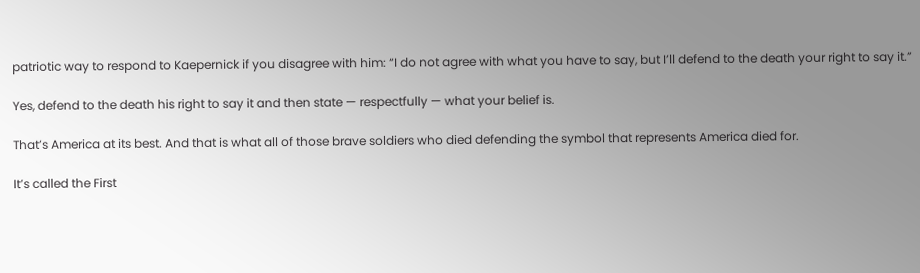patriotic way to respond to Kaepernick if you disagree with him: “I do not agree with what you have to say, but I’ll defend to the death your right to say it.”

Yes, defend to the death his right to say it and then state — respectfully — what your belief is.

That’s America at its best. And that is what all of those brave soldiers who died defending the symbol that represents America died for.

It’s called the First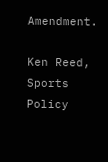Amendment.

Ken Reed, Sports Policy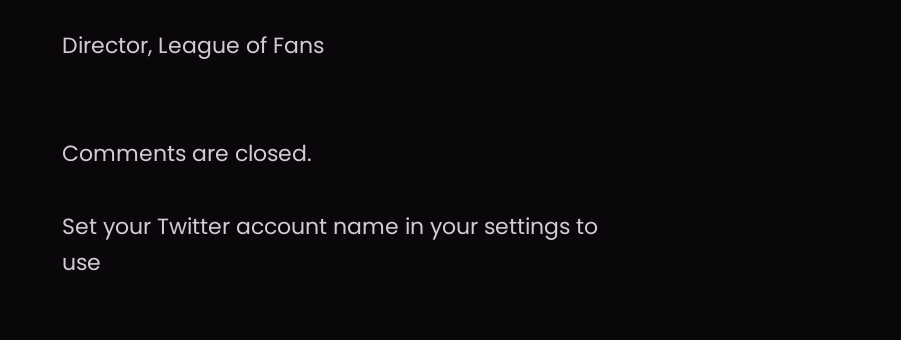Director, League of Fans


Comments are closed.

Set your Twitter account name in your settings to use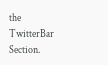the TwitterBar Section.